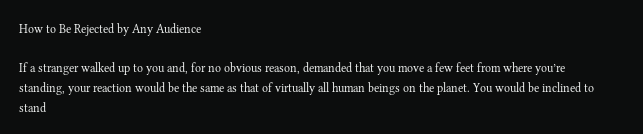How to Be Rejected by Any Audience

If a stranger walked up to you and, for no obvious reason, demanded that you move a few feet from where you’re standing, your reaction would be the same as that of virtually all human beings on the planet. You would be inclined to stand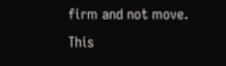firm and not move. This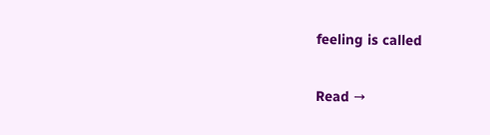feeling is called

Read →